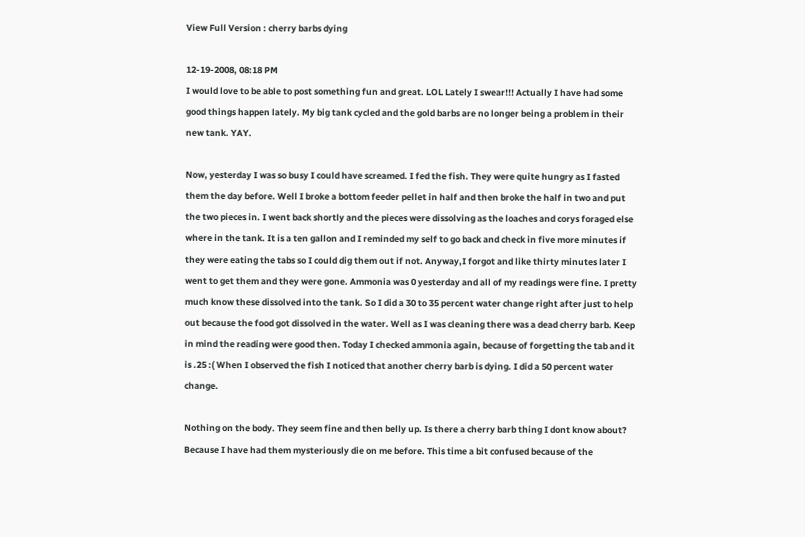View Full Version : cherry barbs dying

12-19-2008, 08:18 PM
I would love to be able to post something fun and great. LOL Lately I swear!!! Actually I have had some good things happen lately. My big tank cycled and the gold barbs are no longer being a problem in their new tank. YAY.

Now, yesterday I was so busy I could have screamed. I fed the fish. They were quite hungry as I fasted them the day before. Well I broke a bottom feeder pellet in half and then broke the half in two and put the two pieces in. I went back shortly and the pieces were dissolving as the loaches and corys foraged else where in the tank. It is a ten gallon and I reminded my self to go back and check in five more minutes if they were eating the tabs so I could dig them out if not. Anyway,I forgot and like thirty minutes later I went to get them and they were gone. Ammonia was 0 yesterday and all of my readings were fine. I pretty much know these dissolved into the tank. So I did a 30 to 35 percent water change right after just to help out because the food got dissolved in the water. Well as I was cleaning there was a dead cherry barb. Keep in mind the reading were good then. Today I checked ammonia again, because of forgetting the tab and it is .25 :( When I observed the fish I noticed that another cherry barb is dying. I did a 50 percent water change.

Nothing on the body. They seem fine and then belly up. Is there a cherry barb thing I dont know about? Because I have had them mysteriously die on me before. This time a bit confused because of the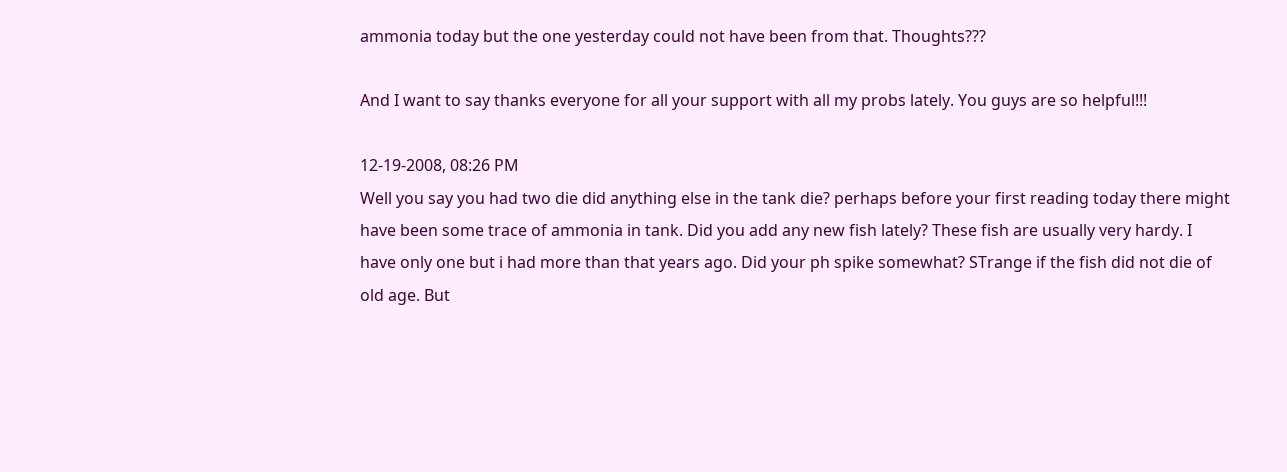ammonia today but the one yesterday could not have been from that. Thoughts???

And I want to say thanks everyone for all your support with all my probs lately. You guys are so helpful!!!

12-19-2008, 08:26 PM
Well you say you had two die did anything else in the tank die? perhaps before your first reading today there might have been some trace of ammonia in tank. Did you add any new fish lately? These fish are usually very hardy. I have only one but i had more than that years ago. Did your ph spike somewhat? STrange if the fish did not die of old age. But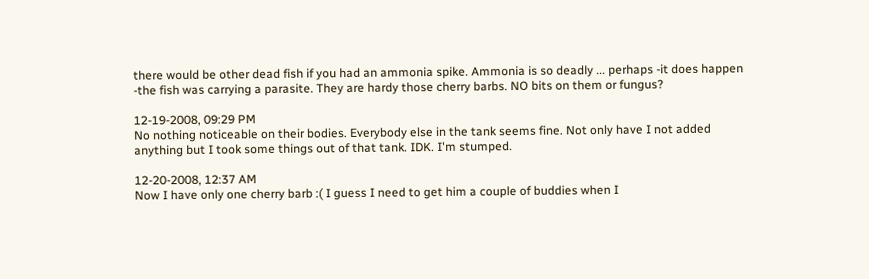there would be other dead fish if you had an ammonia spike. Ammonia is so deadly ... perhaps -it does happen -the fish was carrying a parasite. They are hardy those cherry barbs. NO bits on them or fungus?

12-19-2008, 09:29 PM
No nothing noticeable on their bodies. Everybody else in the tank seems fine. Not only have I not added anything but I took some things out of that tank. IDK. I'm stumped.

12-20-2008, 12:37 AM
Now I have only one cherry barb :( I guess I need to get him a couple of buddies when I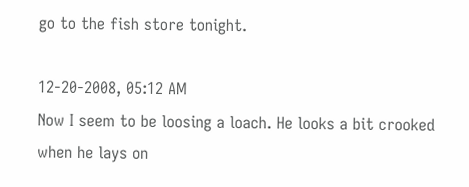go to the fish store tonight.

12-20-2008, 05:12 AM
Now I seem to be loosing a loach. He looks a bit crooked when he lays on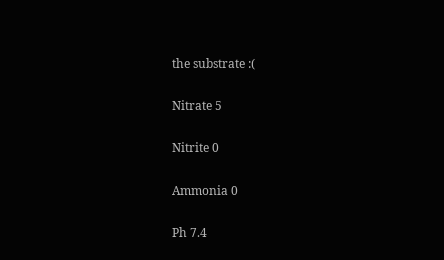the substrate :(

Nitrate 5

Nitrite 0

Ammonia 0

Ph 7.4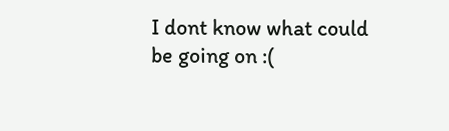I dont know what could be going on :(